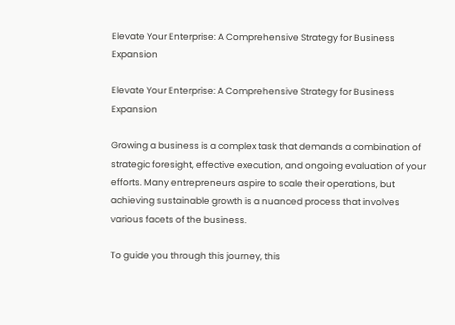Elevate Your Enterprise: A Comprehensive Strategy for Business Expansion

Elevate Your Enterprise: A Comprehensive Strategy for Business Expansion

Growing a business is a complex task that demands a combination of strategic foresight, effective execution, and ongoing evaluation of your efforts. Many entrepreneurs aspire to scale their operations, but achieving sustainable growth is a nuanced process that involves various facets of the business.

To guide you through this journey, this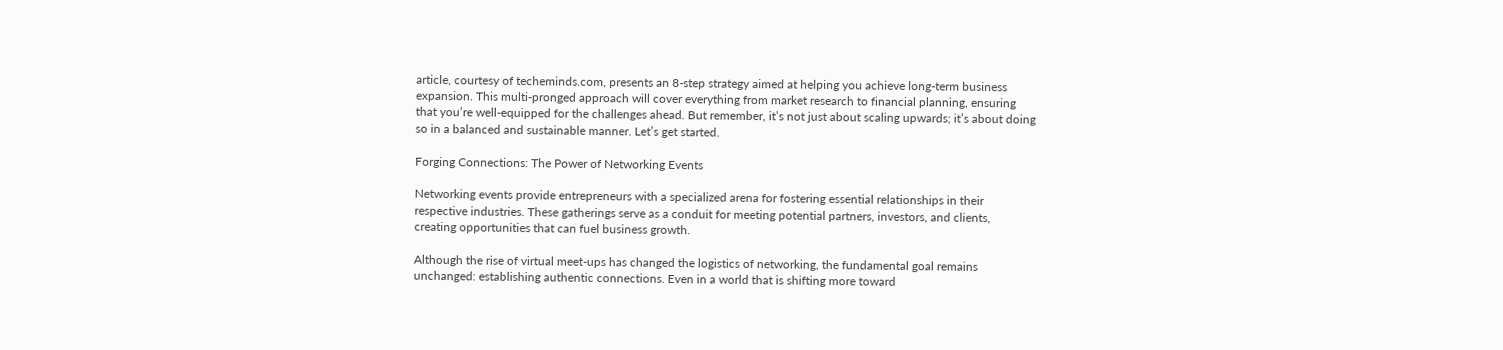article, courtesy of techeminds.com, presents an 8-step strategy aimed at helping you achieve long-term business expansion. This multi-pronged approach will cover everything from market research to financial planning, ensuring that you’re well-equipped for the challenges ahead. But remember, it’s not just about scaling upwards; it’s about doing so in a balanced and sustainable manner. Let’s get started.

Forging Connections: The Power of Networking Events

Networking events provide entrepreneurs with a specialized arena for fostering essential relationships in their respective industries. These gatherings serve as a conduit for meeting potential partners, investors, and clients, creating opportunities that can fuel business growth.

Although the rise of virtual meet-ups has changed the logistics of networking, the fundamental goal remains unchanged: establishing authentic connections. Even in a world that is shifting more toward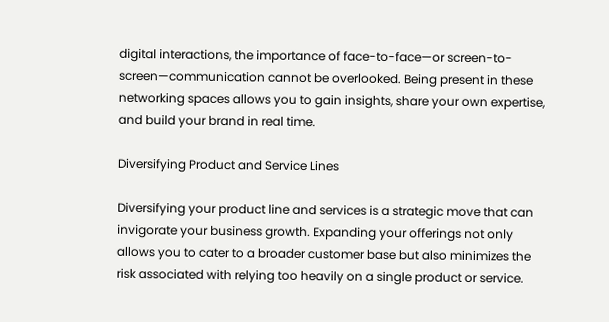digital interactions, the importance of face-to-face—or screen-to-screen—communication cannot be overlooked. Being present in these networking spaces allows you to gain insights, share your own expertise, and build your brand in real time.

Diversifying Product and Service Lines

Diversifying your product line and services is a strategic move that can invigorate your business growth. Expanding your offerings not only allows you to cater to a broader customer base but also minimizes the risk associated with relying too heavily on a single product or service.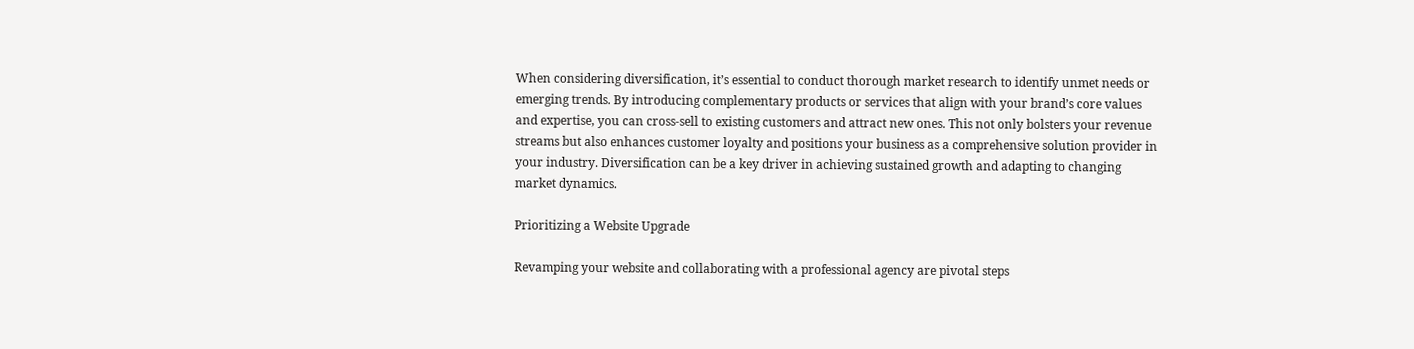When considering diversification, it’s essential to conduct thorough market research to identify unmet needs or emerging trends. By introducing complementary products or services that align with your brand’s core values and expertise, you can cross-sell to existing customers and attract new ones. This not only bolsters your revenue streams but also enhances customer loyalty and positions your business as a comprehensive solution provider in your industry. Diversification can be a key driver in achieving sustained growth and adapting to changing market dynamics.

Prioritizing a Website Upgrade

Revamping your website and collaborating with a professional agency are pivotal steps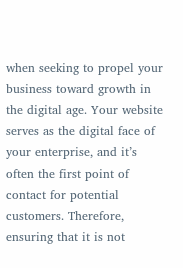when seeking to propel your business toward growth in the digital age. Your website serves as the digital face of your enterprise, and it’s often the first point of contact for potential customers. Therefore, ensuring that it is not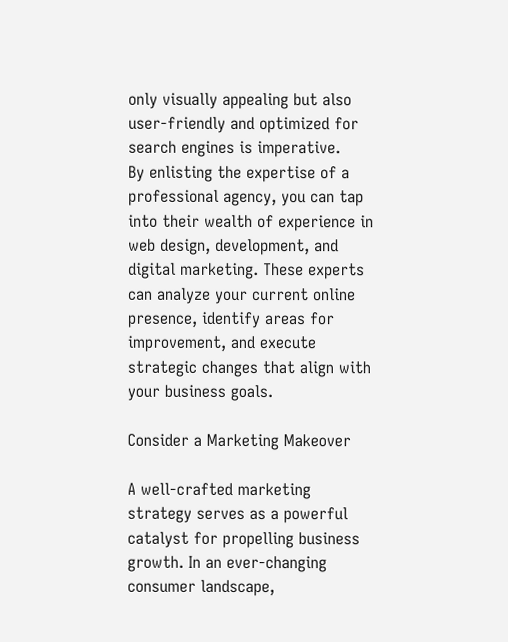only visually appealing but also user-friendly and optimized for search engines is imperative.
By enlisting the expertise of a professional agency, you can tap into their wealth of experience in web design, development, and digital marketing. These experts can analyze your current online presence, identify areas for improvement, and execute strategic changes that align with your business goals.

Consider a Marketing Makeover

A well-crafted marketing strategy serves as a powerful catalyst for propelling business growth. In an ever-changing consumer landscape,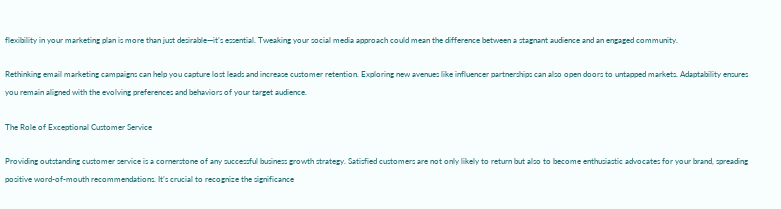flexibility in your marketing plan is more than just desirable—it’s essential. Tweaking your social media approach could mean the difference between a stagnant audience and an engaged community.

Rethinking email marketing campaigns can help you capture lost leads and increase customer retention. Exploring new avenues like influencer partnerships can also open doors to untapped markets. Adaptability ensures you remain aligned with the evolving preferences and behaviors of your target audience.

The Role of Exceptional Customer Service

Providing outstanding customer service is a cornerstone of any successful business growth strategy. Satisfied customers are not only likely to return but also to become enthusiastic advocates for your brand, spreading positive word-of-mouth recommendations. It’s crucial to recognize the significance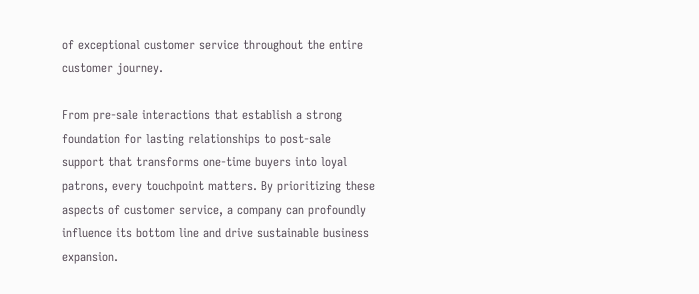of exceptional customer service throughout the entire customer journey.

From pre-sale interactions that establish a strong foundation for lasting relationships to post-sale support that transforms one-time buyers into loyal patrons, every touchpoint matters. By prioritizing these aspects of customer service, a company can profoundly influence its bottom line and drive sustainable business expansion.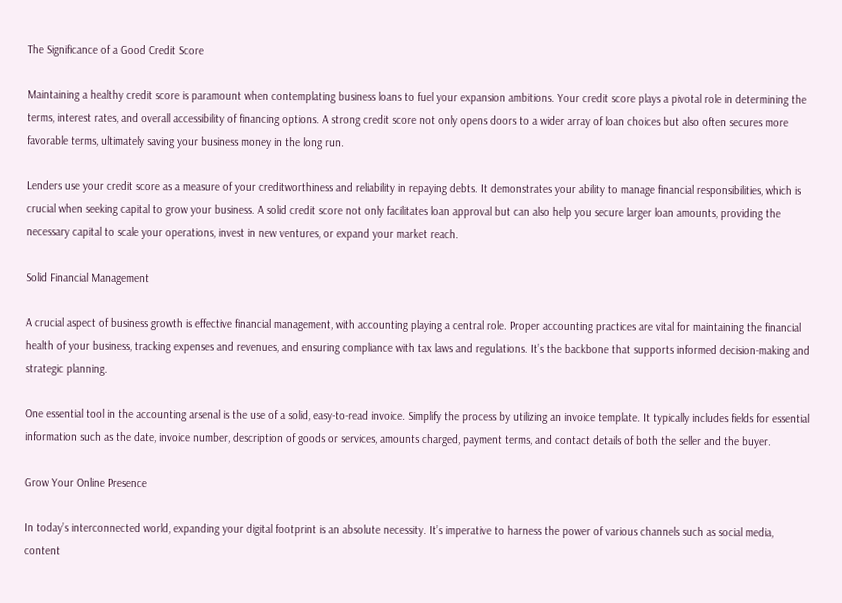The Significance of a Good Credit Score

Maintaining a healthy credit score is paramount when contemplating business loans to fuel your expansion ambitions. Your credit score plays a pivotal role in determining the terms, interest rates, and overall accessibility of financing options. A strong credit score not only opens doors to a wider array of loan choices but also often secures more favorable terms, ultimately saving your business money in the long run.

Lenders use your credit score as a measure of your creditworthiness and reliability in repaying debts. It demonstrates your ability to manage financial responsibilities, which is crucial when seeking capital to grow your business. A solid credit score not only facilitates loan approval but can also help you secure larger loan amounts, providing the necessary capital to scale your operations, invest in new ventures, or expand your market reach.

Solid Financial Management

A crucial aspect of business growth is effective financial management, with accounting playing a central role. Proper accounting practices are vital for maintaining the financial health of your business, tracking expenses and revenues, and ensuring compliance with tax laws and regulations. It’s the backbone that supports informed decision-making and strategic planning.

One essential tool in the accounting arsenal is the use of a solid, easy-to-read invoice. Simplify the process by utilizing an invoice template. It typically includes fields for essential information such as the date, invoice number, description of goods or services, amounts charged, payment terms, and contact details of both the seller and the buyer.

Grow Your Online Presence

In today’s interconnected world, expanding your digital footprint is an absolute necessity. It’s imperative to harness the power of various channels such as social media, content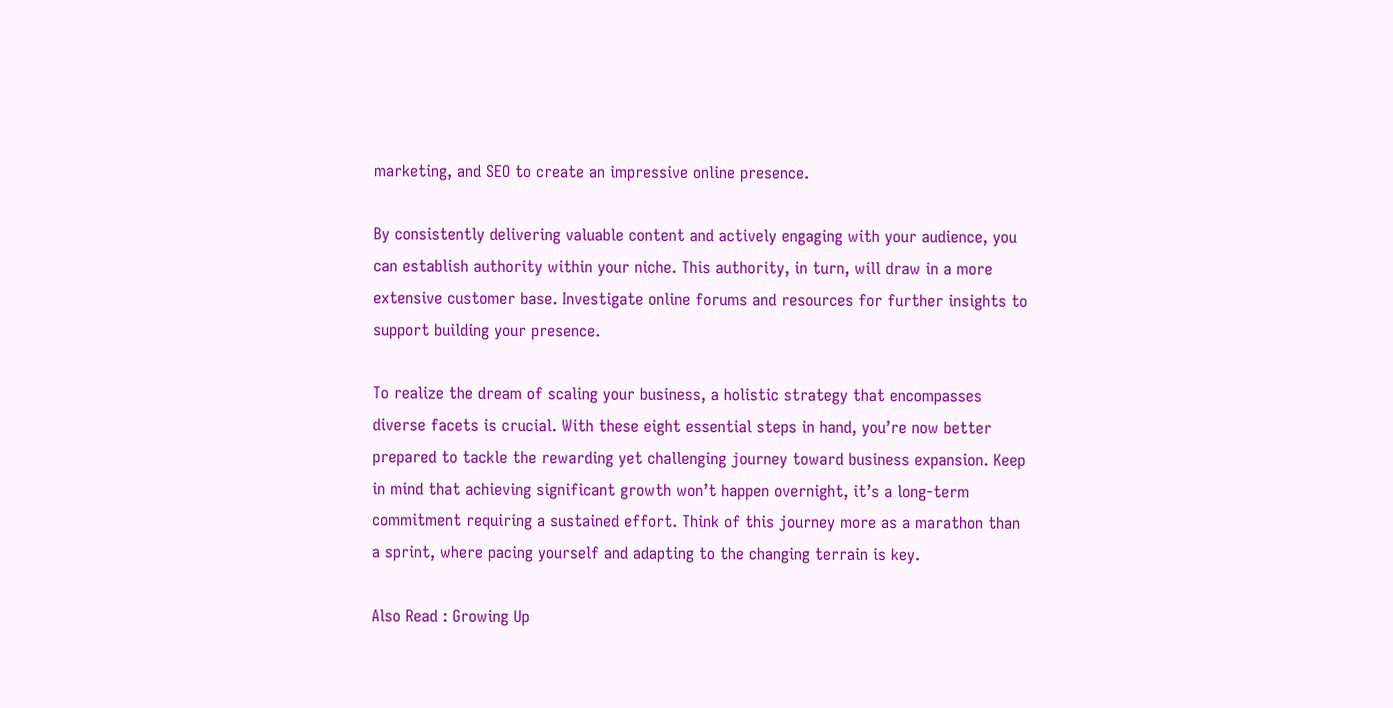marketing, and SEO to create an impressive online presence.

By consistently delivering valuable content and actively engaging with your audience, you can establish authority within your niche. This authority, in turn, will draw in a more extensive customer base. Investigate online forums and resources for further insights to support building your presence.

To realize the dream of scaling your business, a holistic strategy that encompasses diverse facets is crucial. With these eight essential steps in hand, you’re now better prepared to tackle the rewarding yet challenging journey toward business expansion. Keep in mind that achieving significant growth won’t happen overnight, it’s a long-term commitment requiring a sustained effort. Think of this journey more as a marathon than a sprint, where pacing yourself and adapting to the changing terrain is key.

Also Read : Growing Up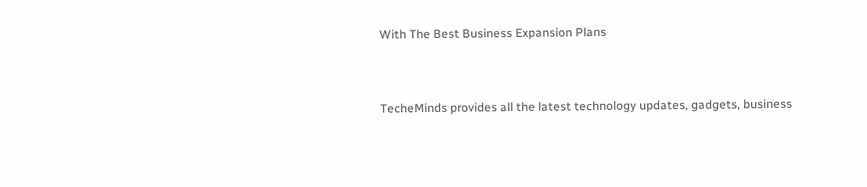With The Best Business Expansion Plans


TecheMinds provides all the latest technology updates, gadgets, business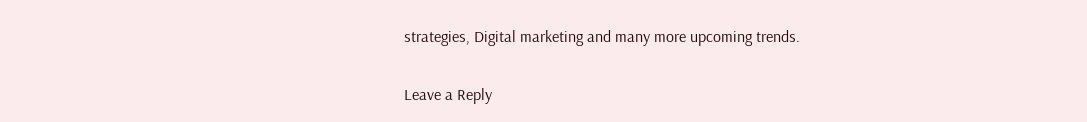strategies, Digital marketing and many more upcoming trends.

Leave a Reply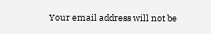Your email address will not be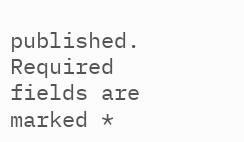published. Required fields are marked *